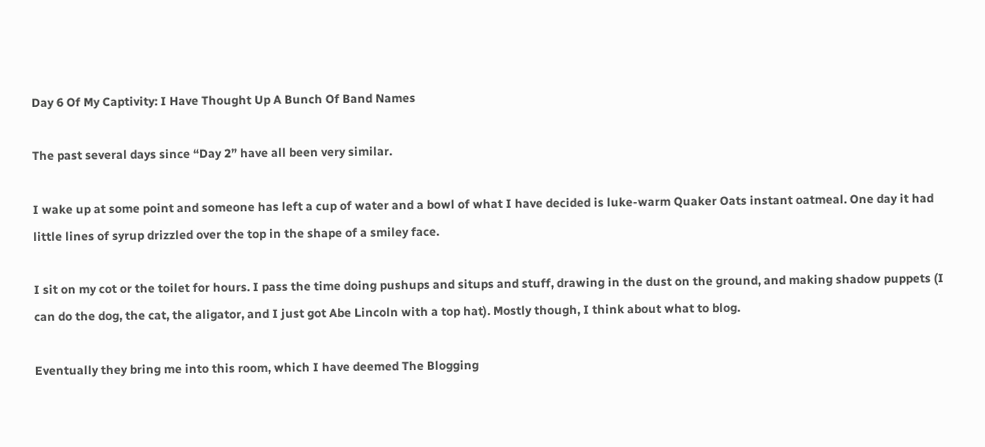Day 6 Of My Captivity: I Have Thought Up A Bunch Of Band Names

The past several days since “Day 2” have all been very similar.

I wake up at some point and someone has left a cup of water and a bowl of what I have decided is luke-warm Quaker Oats instant oatmeal. One day it had little lines of syrup drizzled over the top in the shape of a smiley face.

I sit on my cot or the toilet for hours. I pass the time doing pushups and situps and stuff, drawing in the dust on the ground, and making shadow puppets (I can do the dog, the cat, the aligator, and I just got Abe Lincoln with a top hat). Mostly though, I think about what to blog.

Eventually they bring me into this room, which I have deemed The Blogging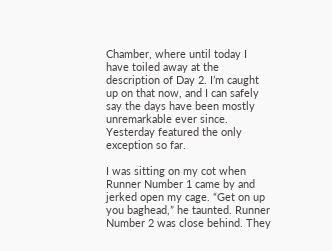Chamber, where until today I have toiled away at the description of Day 2. I’m caught up on that now, and I can safely say the days have been mostly unremarkable ever since. Yesterday featured the only exception so far.

I was sitting on my cot when Runner Number 1 came by and jerked open my cage. “Get on up you baghead,” he taunted. Runner Number 2 was close behind. They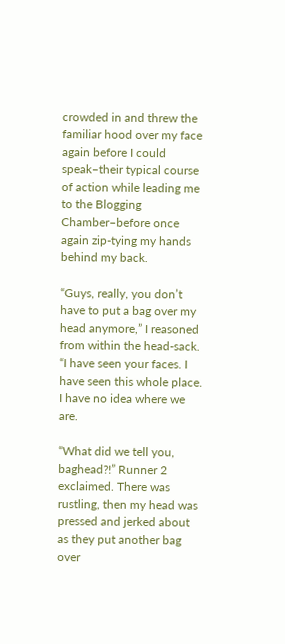crowded in and threw the familiar hood over my face again before I could speak–their typical course of action while leading me to the Blogging Chamber–before once again zip-tying my hands behind my back.

“Guys, really, you don’t have to put a bag over my head anymore,” I reasoned from within the head-sack. “I have seen your faces. I have seen this whole place. I have no idea where we are.

“What did we tell you, baghead?!” Runner 2 exclaimed. There was rustling, then my head was pressed and jerked about as they put another bag over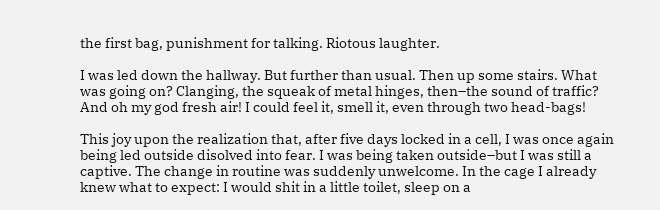the first bag, punishment for talking. Riotous laughter.

I was led down the hallway. But further than usual. Then up some stairs. What was going on? Clanging, the squeak of metal hinges, then–the sound of traffic? And oh my god fresh air! I could feel it, smell it, even through two head-bags!

This joy upon the realization that, after five days locked in a cell, I was once again being led outside disolved into fear. I was being taken outside–but I was still a captive. The change in routine was suddenly unwelcome. In the cage I already knew what to expect: I would shit in a little toilet, sleep on a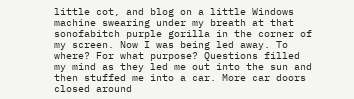little cot, and blog on a little Windows machine swearing under my breath at that sonofabitch purple gorilla in the corner of my screen. Now I was being led away. To where? For what purpose? Questions filled my mind as they led me out into the sun and then stuffed me into a car. More car doors closed around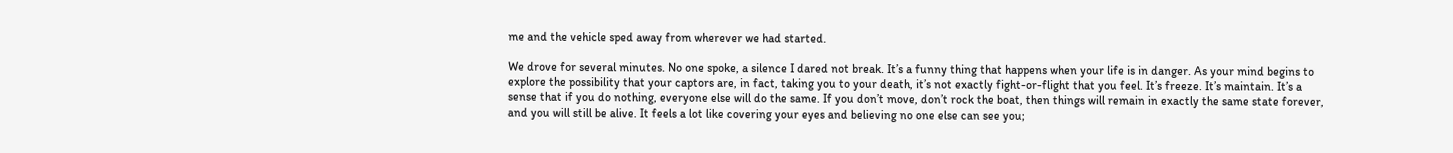me and the vehicle sped away from wherever we had started.

We drove for several minutes. No one spoke, a silence I dared not break. It’s a funny thing that happens when your life is in danger. As your mind begins to explore the possibility that your captors are, in fact, taking you to your death, it’s not exactly fight-or-flight that you feel. It’s freeze. It’s maintain. It’s a sense that if you do nothing, everyone else will do the same. If you don’t move, don’t rock the boat, then things will remain in exactly the same state forever, and you will still be alive. It feels a lot like covering your eyes and believing no one else can see you;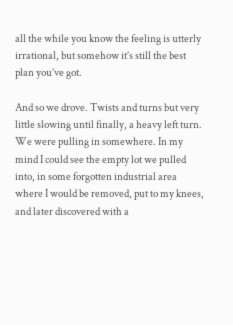all the while you know the feeling is utterly irrational, but somehow it’s still the best plan you’ve got.

And so we drove. Twists and turns but very little slowing until finally, a heavy left turn. We were pulling in somewhere. In my mind I could see the empty lot we pulled into, in some forgotten industrial area where I would be removed, put to my knees, and later discovered with a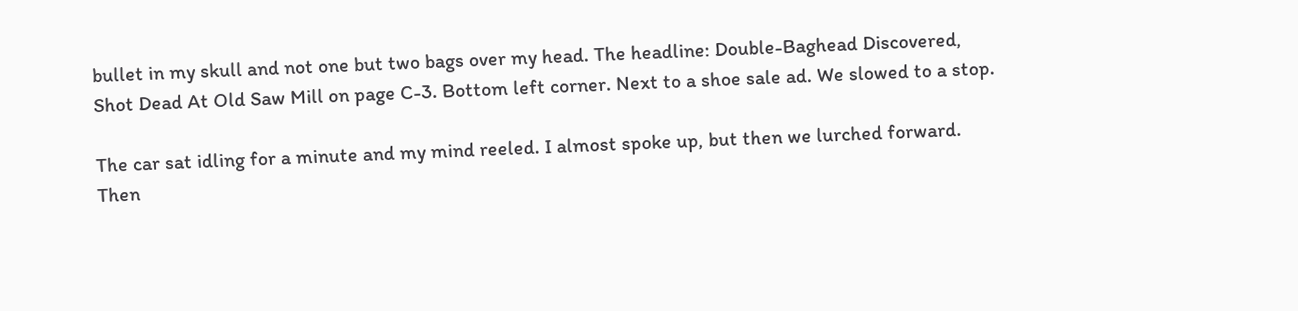bullet in my skull and not one but two bags over my head. The headline: Double-Baghead Discovered, Shot Dead At Old Saw Mill on page C-3. Bottom left corner. Next to a shoe sale ad. We slowed to a stop.

The car sat idling for a minute and my mind reeled. I almost spoke up, but then we lurched forward. Then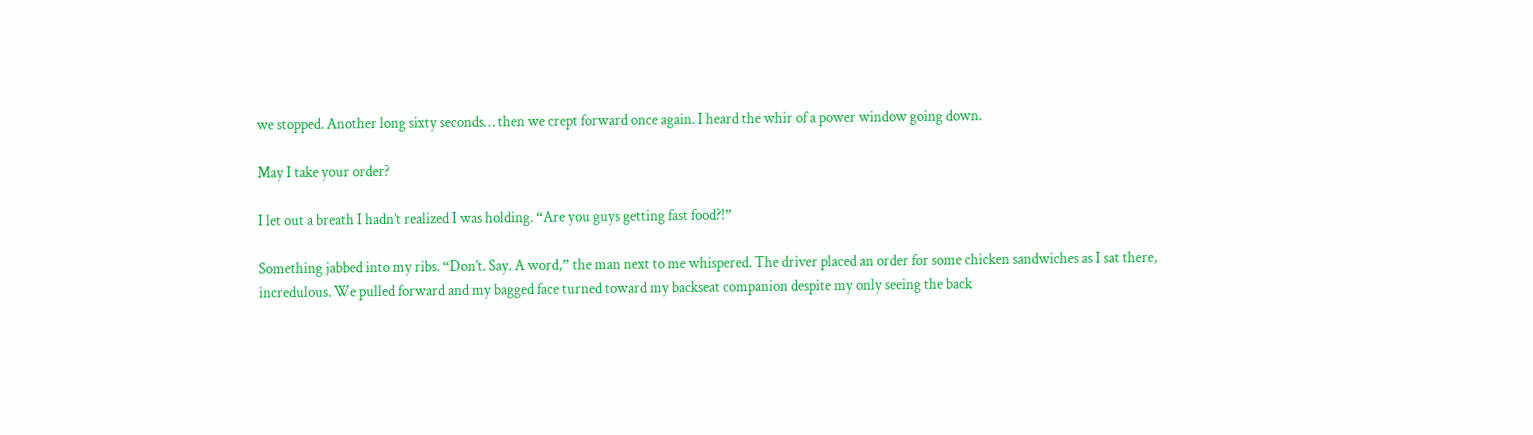we stopped. Another long sixty seconds… then we crept forward once again. I heard the whir of a power window going down.

May I take your order?

I let out a breath I hadn’t realized I was holding. “Are you guys getting fast food?!”

Something jabbed into my ribs. “Don’t. Say. A word,” the man next to me whispered. The driver placed an order for some chicken sandwiches as I sat there, incredulous. We pulled forward and my bagged face turned toward my backseat companion despite my only seeing the back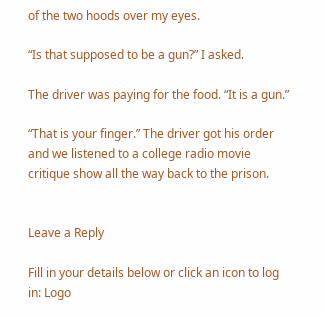of the two hoods over my eyes.

“Is that supposed to be a gun?” I asked.

The driver was paying for the food. “It is a gun.”

“That is your finger.” The driver got his order and we listened to a college radio movie critique show all the way back to the prison.


Leave a Reply

Fill in your details below or click an icon to log in: Logo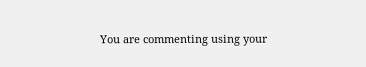You are commenting using your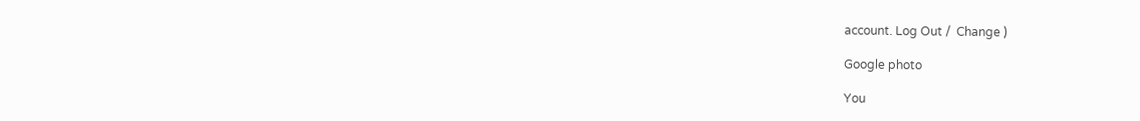account. Log Out /  Change )

Google photo

You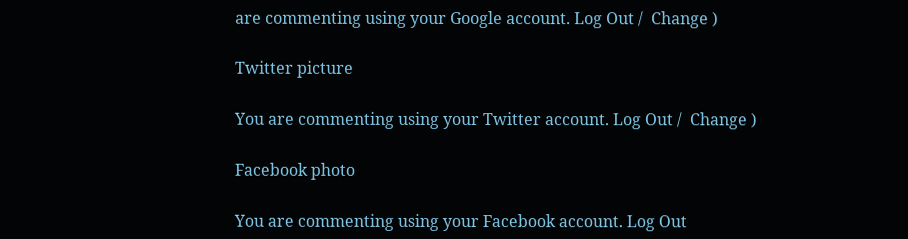are commenting using your Google account. Log Out /  Change )

Twitter picture

You are commenting using your Twitter account. Log Out /  Change )

Facebook photo

You are commenting using your Facebook account. Log Out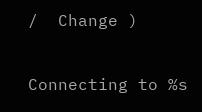/  Change )

Connecting to %s